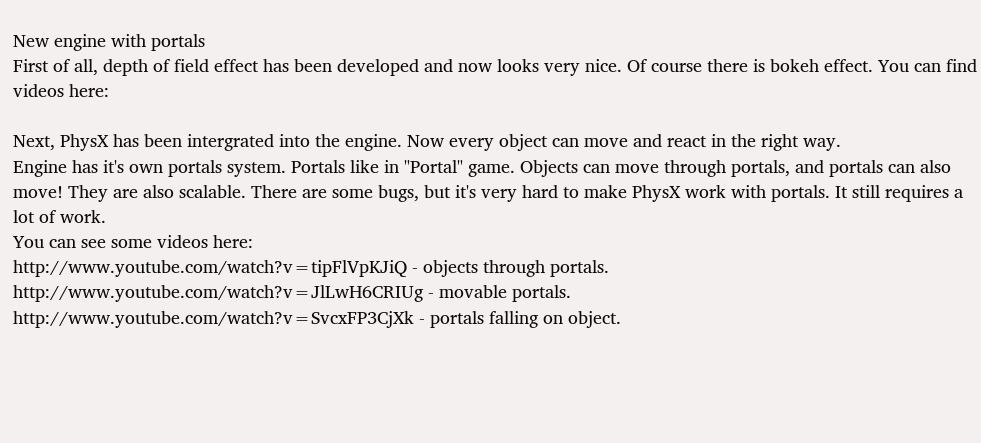New engine with portals
First of all, depth of field effect has been developed and now looks very nice. Of course there is bokeh effect. You can find videos here:

Next, PhysX has been intergrated into the engine. Now every object can move and react in the right way.
Engine has it's own portals system. Portals like in "Portal" game. Objects can move through portals, and portals can also move! They are also scalable. There are some bugs, but it's very hard to make PhysX work with portals. It still requires a lot of work.
You can see some videos here:
http://www.youtube.com/watch?v=tipFlVpKJiQ - objects through portals.
http://www.youtube.com/watch?v=JlLwH6CRIUg - movable portals.
http://www.youtube.com/watch?v=SvcxFP3CjXk - portals falling on object.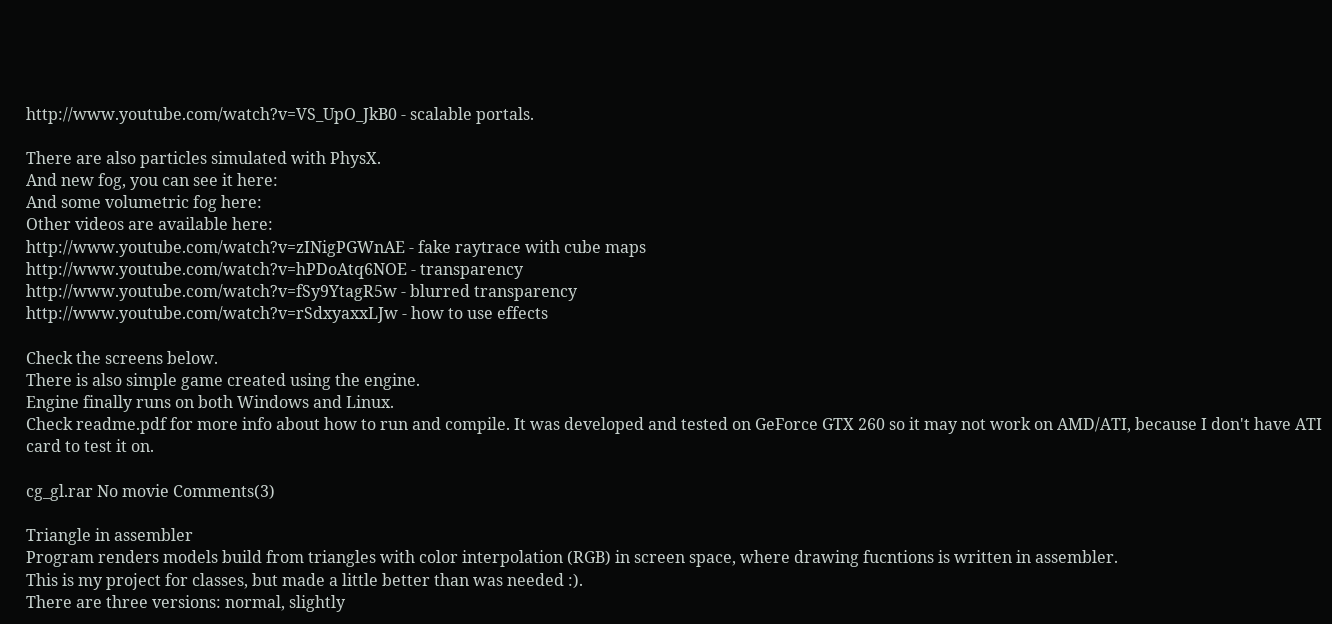http://www.youtube.com/watch?v=VS_UpO_JkB0 - scalable portals.

There are also particles simulated with PhysX.
And new fog, you can see it here:
And some volumetric fog here:
Other videos are available here:
http://www.youtube.com/watch?v=zINigPGWnAE - fake raytrace with cube maps
http://www.youtube.com/watch?v=hPDoAtq6NOE - transparency
http://www.youtube.com/watch?v=fSy9YtagR5w - blurred transparency
http://www.youtube.com/watch?v=rSdxyaxxLJw - how to use effects

Check the screens below.
There is also simple game created using the engine.
Engine finally runs on both Windows and Linux.
Check readme.pdf for more info about how to run and compile. It was developed and tested on GeForce GTX 260 so it may not work on AMD/ATI, because I don't have ATI card to test it on.

cg_gl.rar No movie Comments(3)

Triangle in assembler
Program renders models build from triangles with color interpolation (RGB) in screen space, where drawing fucntions is written in assembler.
This is my project for classes, but made a little better than was needed :).
There are three versions: normal, slightly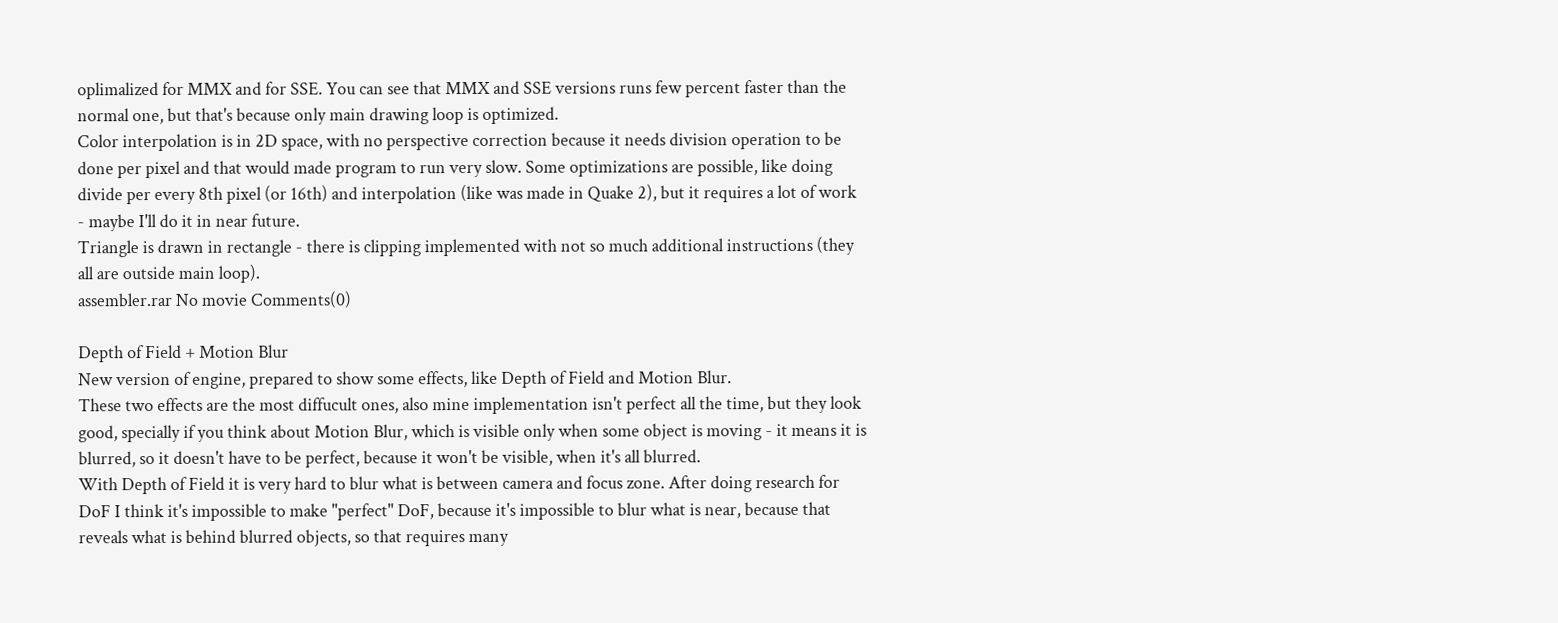oplimalized for MMX and for SSE. You can see that MMX and SSE versions runs few percent faster than the normal one, but that's because only main drawing loop is optimized.
Color interpolation is in 2D space, with no perspective correction because it needs division operation to be done per pixel and that would made program to run very slow. Some optimizations are possible, like doing divide per every 8th pixel (or 16th) and interpolation (like was made in Quake 2), but it requires a lot of work - maybe I'll do it in near future.
Triangle is drawn in rectangle - there is clipping implemented with not so much additional instructions (they all are outside main loop).
assembler.rar No movie Comments(0)

Depth of Field + Motion Blur
New version of engine, prepared to show some effects, like Depth of Field and Motion Blur.
These two effects are the most diffucult ones, also mine implementation isn't perfect all the time, but they look good, specially if you think about Motion Blur, which is visible only when some object is moving - it means it is blurred, so it doesn't have to be perfect, because it won't be visible, when it's all blurred.
With Depth of Field it is very hard to blur what is between camera and focus zone. After doing research for DoF I think it's impossible to make "perfect" DoF, because it's impossible to blur what is near, because that reveals what is behind blurred objects, so that requires many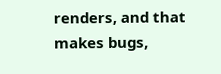renders, and that makes bugs,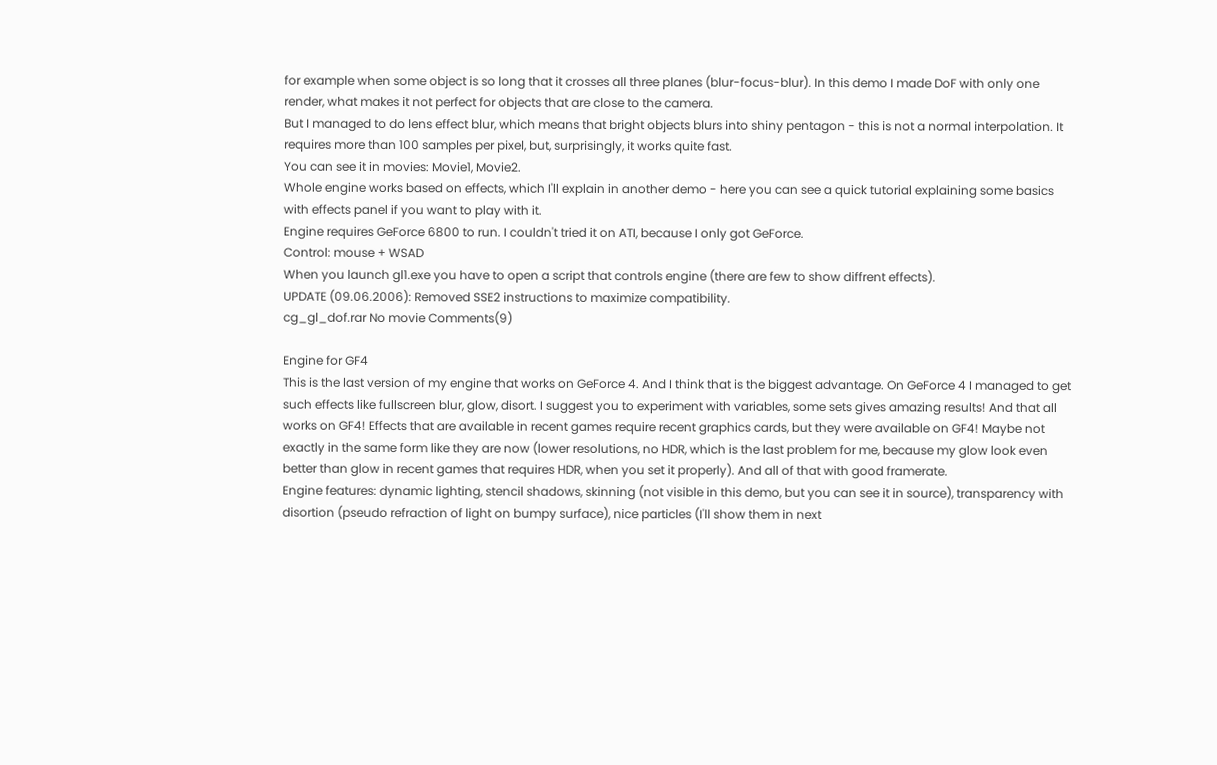for example when some object is so long that it crosses all three planes (blur-focus-blur). In this demo I made DoF with only one render, what makes it not perfect for objects that are close to the camera.
But I managed to do lens effect blur, which means that bright objects blurs into shiny pentagon - this is not a normal interpolation. It requires more than 100 samples per pixel, but, surprisingly, it works quite fast.
You can see it in movies: Movie1, Movie2.
Whole engine works based on effects, which I'll explain in another demo - here you can see a quick tutorial explaining some basics with effects panel if you want to play with it.
Engine requires GeForce 6800 to run. I couldn't tried it on ATI, because I only got GeForce.
Control: mouse + WSAD
When you launch gl1.exe you have to open a script that controls engine (there are few to show diffrent effects).
UPDATE (09.06.2006): Removed SSE2 instructions to maximize compatibility.
cg_gl_dof.rar No movie Comments(9)

Engine for GF4
This is the last version of my engine that works on GeForce 4. And I think that is the biggest advantage. On GeForce 4 I managed to get such effects like fullscreen blur, glow, disort. I suggest you to experiment with variables, some sets gives amazing results! And that all works on GF4! Effects that are available in recent games require recent graphics cards, but they were available on GF4! Maybe not exactly in the same form like they are now (lower resolutions, no HDR, which is the last problem for me, because my glow look even better than glow in recent games that requires HDR, when you set it properly). And all of that with good framerate.
Engine features: dynamic lighting, stencil shadows, skinning (not visible in this demo, but you can see it in source), transparency with disortion (pseudo refraction of light on bumpy surface), nice particles (I'll show them in next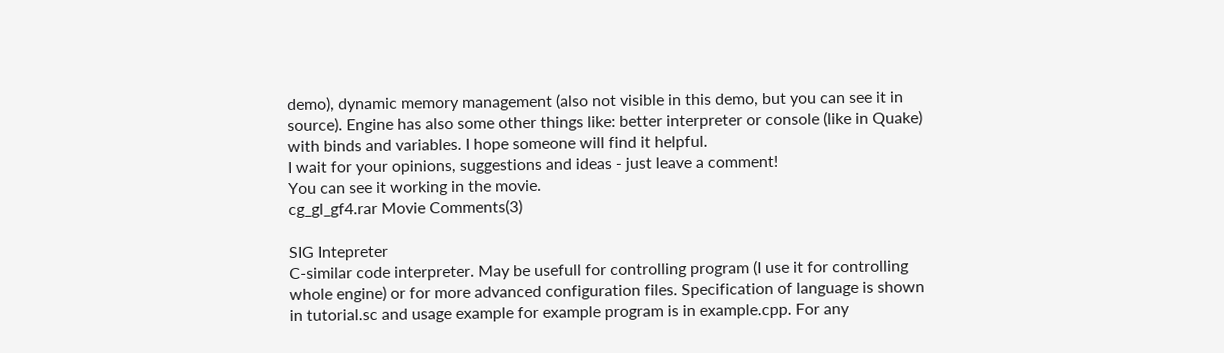demo), dynamic memory management (also not visible in this demo, but you can see it in source). Engine has also some other things like: better interpreter or console (like in Quake) with binds and variables. I hope someone will find it helpful.
I wait for your opinions, suggestions and ideas - just leave a comment!
You can see it working in the movie.
cg_gl_gf4.rar Movie Comments(3)

SIG Intepreter
C-similar code interpreter. May be usefull for controlling program (I use it for controlling whole engine) or for more advanced configuration files. Specification of language is shown in tutorial.sc and usage example for example program is in example.cpp. For any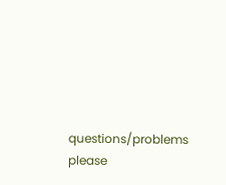questions/problems please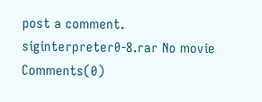post a comment.
siginterpreter0-8.rar No movie Comments(0)